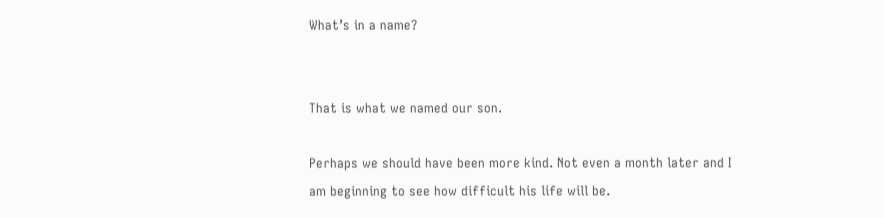What’s in a name?


That is what we named our son.

Perhaps we should have been more kind. Not even a month later and I am beginning to see how difficult his life will be.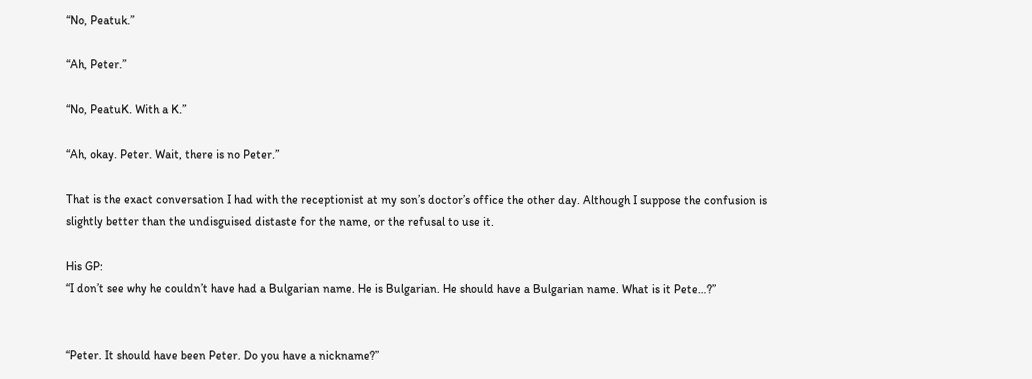“No, Peatuk.”

“Ah, Peter.”

“No, PeatuK. With a K.”

“Ah, okay. Peter. Wait, there is no Peter.”

That is the exact conversation I had with the receptionist at my son’s doctor’s office the other day. Although I suppose the confusion is slightly better than the undisguised distaste for the name, or the refusal to use it.

His GP:
“I don’t see why he couldn’t have had a Bulgarian name. He is Bulgarian. He should have a Bulgarian name. What is it Pete…?”


“Peter. It should have been Peter. Do you have a nickname?”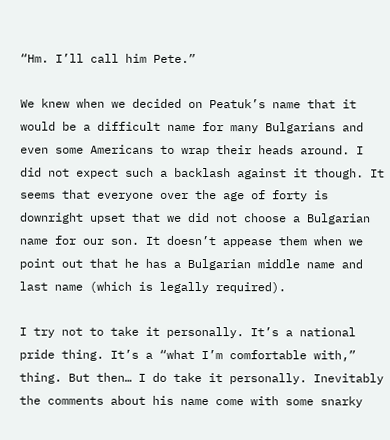“Hm. I’ll call him Pete.”

We knew when we decided on Peatuk’s name that it would be a difficult name for many Bulgarians and even some Americans to wrap their heads around. I did not expect such a backlash against it though. It seems that everyone over the age of forty is downright upset that we did not choose a Bulgarian name for our son. It doesn’t appease them when we point out that he has a Bulgarian middle name and last name (which is legally required).

I try not to take it personally. It’s a national pride thing. It’s a “what I’m comfortable with,” thing. But then… I do take it personally. Inevitably the comments about his name come with some snarky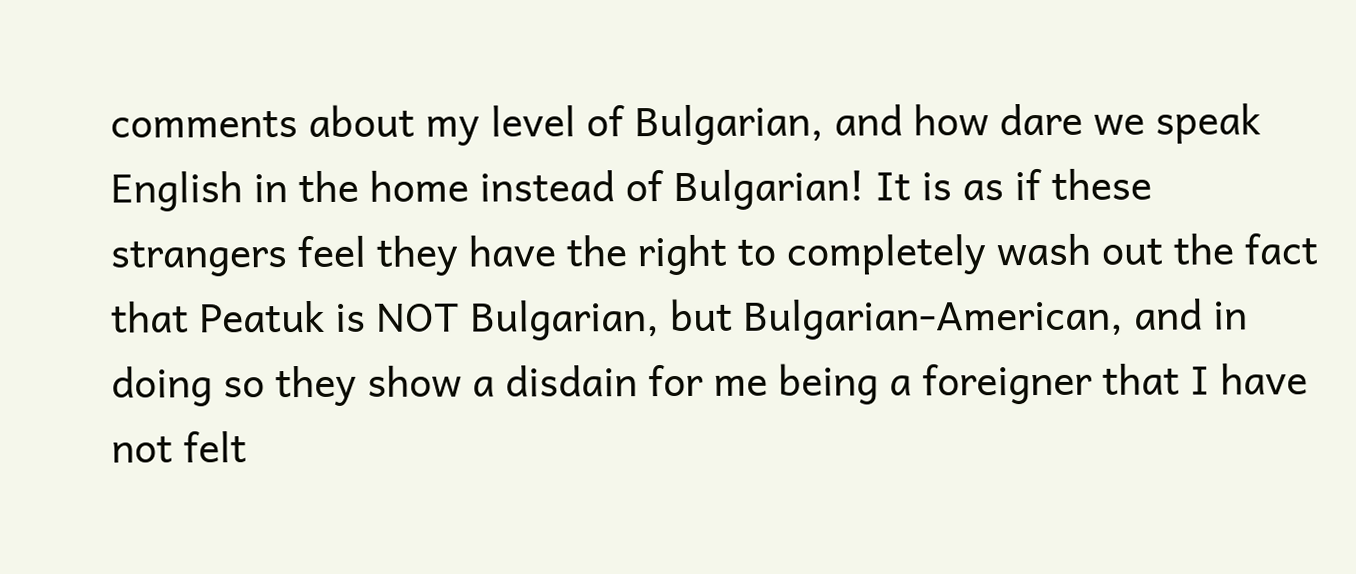comments about my level of Bulgarian, and how dare we speak English in the home instead of Bulgarian! It is as if these strangers feel they have the right to completely wash out the fact that Peatuk is NOT Bulgarian, but Bulgarian-American, and in doing so they show a disdain for me being a foreigner that I have not felt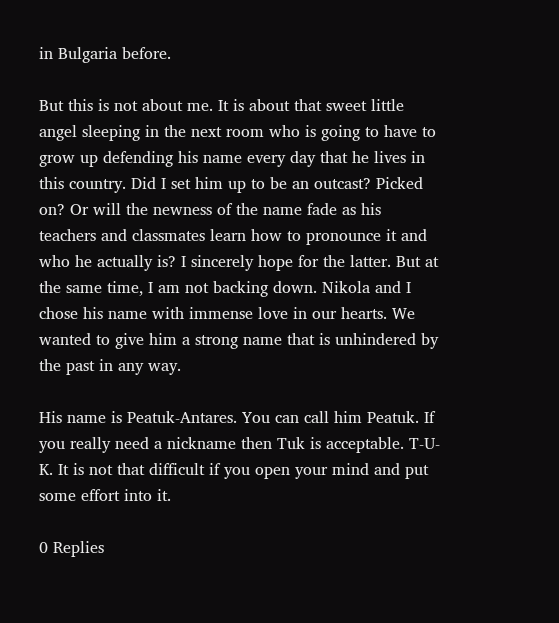in Bulgaria before.

But this is not about me. It is about that sweet little angel sleeping in the next room who is going to have to grow up defending his name every day that he lives in this country. Did I set him up to be an outcast? Picked on? Or will the newness of the name fade as his teachers and classmates learn how to pronounce it and who he actually is? I sincerely hope for the latter. But at the same time, I am not backing down. Nikola and I chose his name with immense love in our hearts. We wanted to give him a strong name that is unhindered by the past in any way.

His name is Peatuk-Antares. You can call him Peatuk. If you really need a nickname then Tuk is acceptable. T-U-K. It is not that difficult if you open your mind and put some effort into it.

0 Replies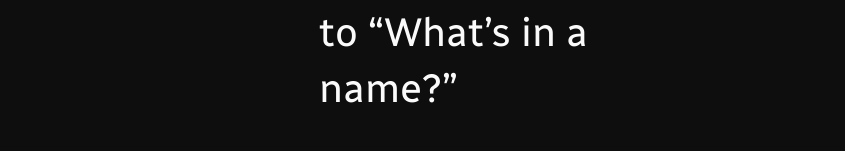to “What’s in a name?”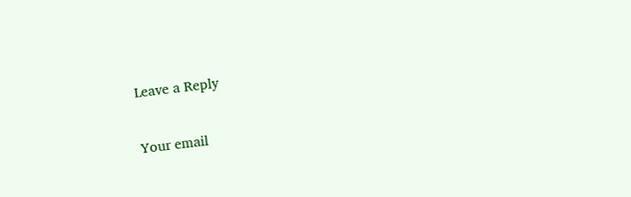Leave a Reply

Your email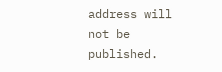address will not be published.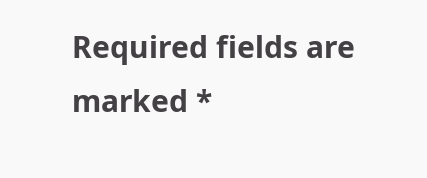Required fields are marked *